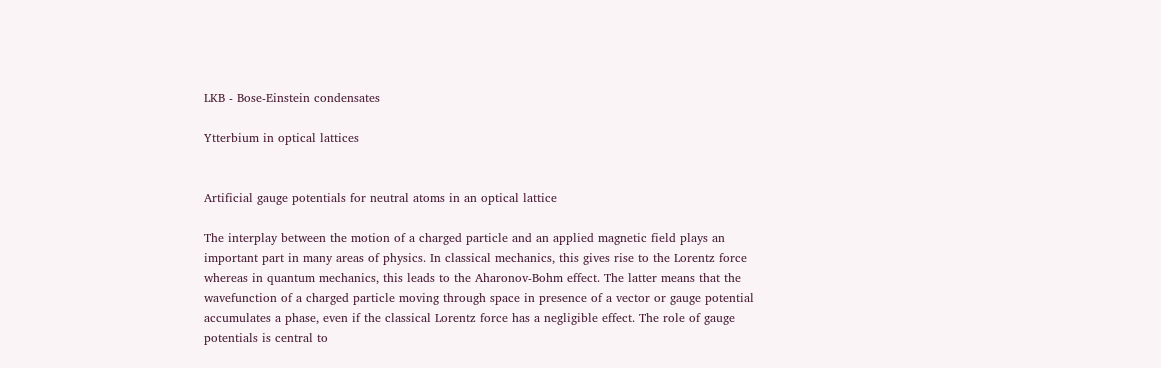LKB - Bose-Einstein condensates

Ytterbium in optical lattices


Artificial gauge potentials for neutral atoms in an optical lattice

The interplay between the motion of a charged particle and an applied magnetic field plays an important part in many areas of physics. In classical mechanics, this gives rise to the Lorentz force whereas in quantum mechanics, this leads to the Aharonov-Bohm effect. The latter means that the wavefunction of a charged particle moving through space in presence of a vector or gauge potential accumulates a phase, even if the classical Lorentz force has a negligible effect. The role of gauge potentials is central to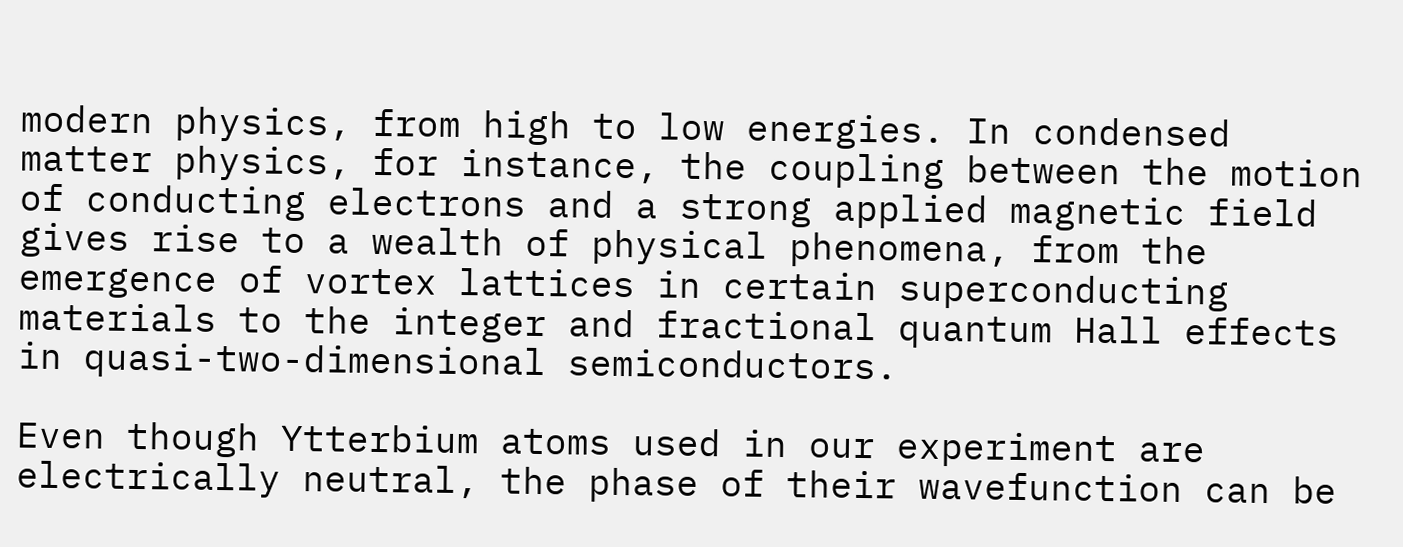modern physics, from high to low energies. In condensed matter physics, for instance, the coupling between the motion of conducting electrons and a strong applied magnetic field gives rise to a wealth of physical phenomena, from the emergence of vortex lattices in certain superconducting materials to the integer and fractional quantum Hall effects in quasi-two-dimensional semiconductors.

Even though Ytterbium atoms used in our experiment are electrically neutral, the phase of their wavefunction can be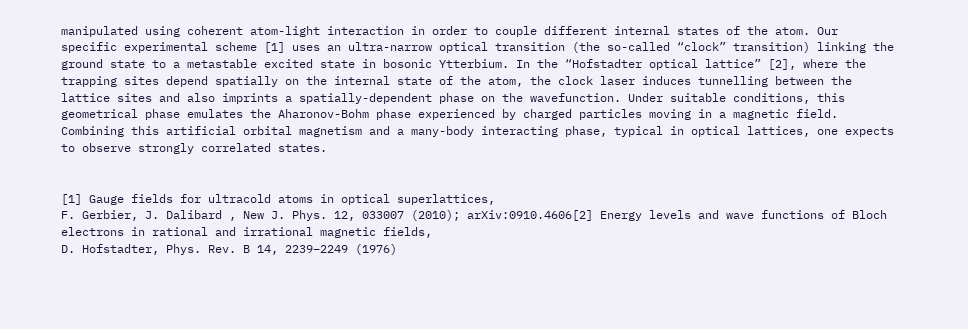manipulated using coherent atom-light interaction in order to couple different internal states of the atom. Our specific experimental scheme [1] uses an ultra-narrow optical transition (the so-called “clock” transition) linking the ground state to a metastable excited state in bosonic Ytterbium. In the “Hofstadter optical lattice” [2], where the trapping sites depend spatially on the internal state of the atom, the clock laser induces tunnelling between the lattice sites and also imprints a spatially-dependent phase on the wavefunction. Under suitable conditions, this geometrical phase emulates the Aharonov-Bohm phase experienced by charged particles moving in a magnetic field. Combining this artificial orbital magnetism and a many-body interacting phase, typical in optical lattices, one expects to observe strongly correlated states.


[1] Gauge fields for ultracold atoms in optical superlattices,
F. Gerbier, J. Dalibard , New J. Phys. 12, 033007 (2010); arXiv:0910.4606[2] Energy levels and wave functions of Bloch electrons in rational and irrational magnetic fields,
D. Hofstadter, Phys. Rev. B 14, 2239–2249 (1976)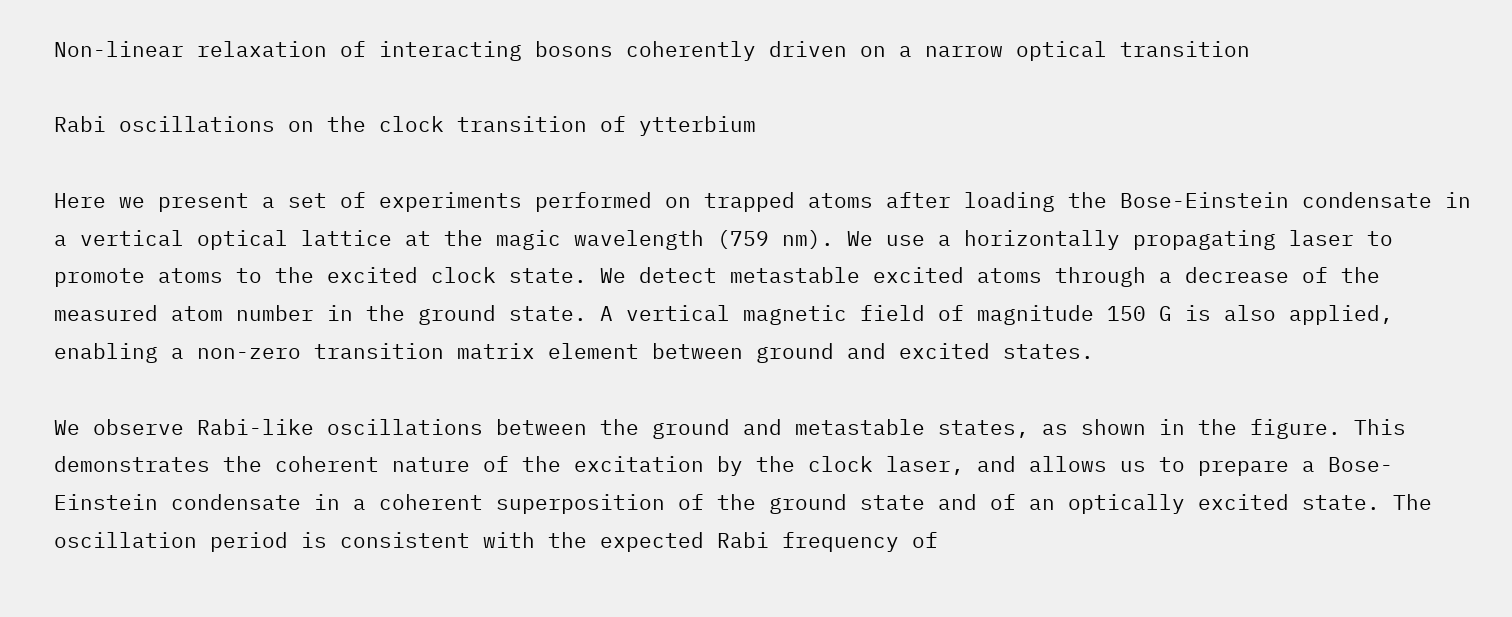Non-linear relaxation of interacting bosons coherently driven on a narrow optical transition

Rabi oscillations on the clock transition of ytterbium

Here we present a set of experiments performed on trapped atoms after loading the Bose-Einstein condensate in a vertical optical lattice at the magic wavelength (759 nm). We use a horizontally propagating laser to promote atoms to the excited clock state. We detect metastable excited atoms through a decrease of the measured atom number in the ground state. A vertical magnetic field of magnitude 150 G is also applied, enabling a non-zero transition matrix element between ground and excited states.

We observe Rabi-like oscillations between the ground and metastable states, as shown in the figure. This demonstrates the coherent nature of the excitation by the clock laser, and allows us to prepare a Bose-Einstein condensate in a coherent superposition of the ground state and of an optically excited state. The oscillation period is consistent with the expected Rabi frequency of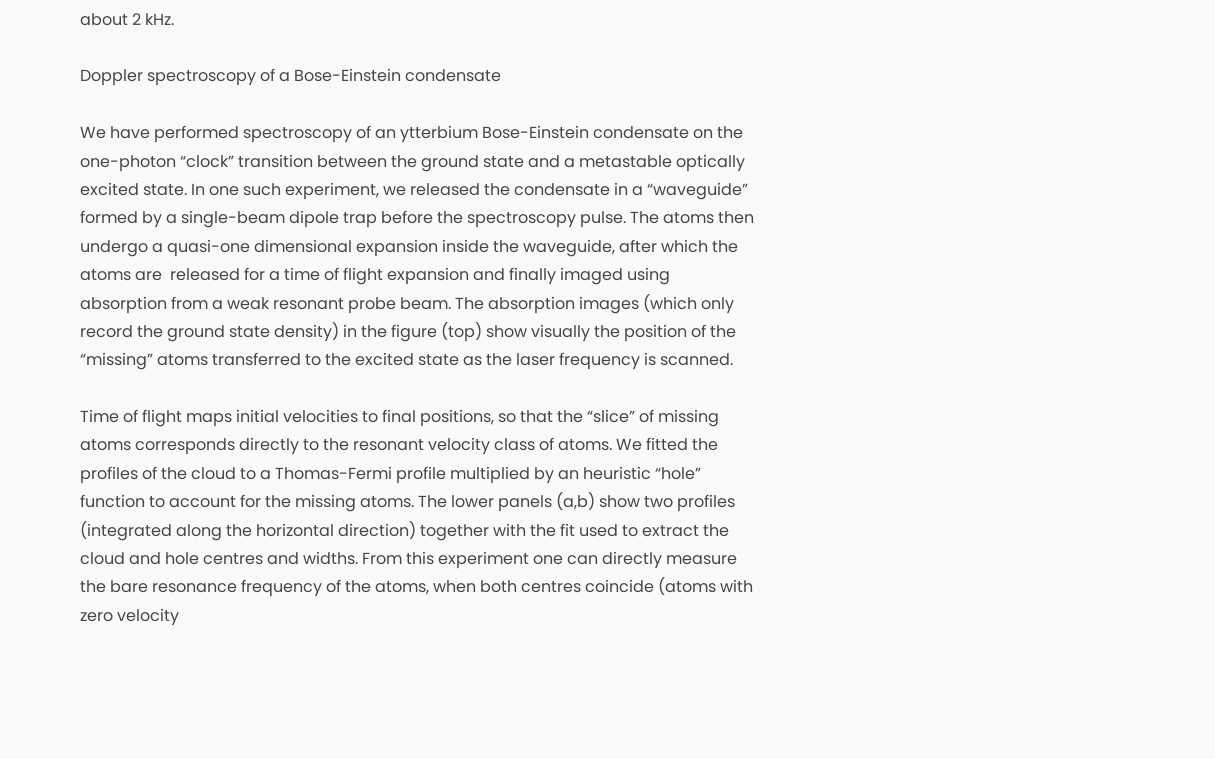about 2 kHz.

Doppler spectroscopy of a Bose-Einstein condensate

We have performed spectroscopy of an ytterbium Bose-Einstein condensate on the one-photon “clock” transition between the ground state and a metastable optically excited state. In one such experiment, we released the condensate in a “waveguide” formed by a single-beam dipole trap before the spectroscopy pulse. The atoms then undergo a quasi-one dimensional expansion inside the waveguide, after which the atoms are  released for a time of flight expansion and finally imaged using absorption from a weak resonant probe beam. The absorption images (which only record the ground state density) in the figure (top) show visually the position of the “missing” atoms transferred to the excited state as the laser frequency is scanned.

Time of flight maps initial velocities to final positions, so that the “slice” of missing atoms corresponds directly to the resonant velocity class of atoms. We fitted the profiles of the cloud to a Thomas-Fermi profile multiplied by an heuristic “hole” function to account for the missing atoms. The lower panels (a,b) show two profiles (integrated along the horizontal direction) together with the fit used to extract the cloud and hole centres and widths. From this experiment one can directly measure the bare resonance frequency of the atoms, when both centres coincide (atoms with zero velocity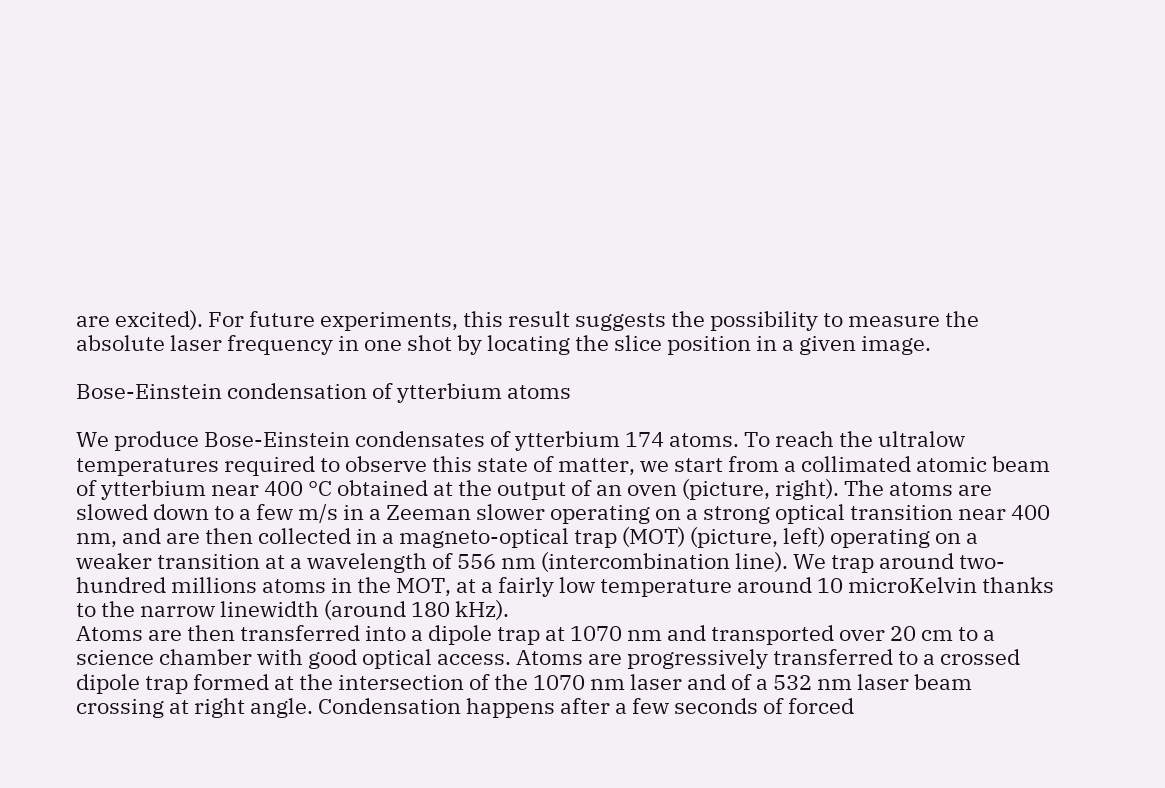are excited). For future experiments, this result suggests the possibility to measure the absolute laser frequency in one shot by locating the slice position in a given image.

Bose-Einstein condensation of ytterbium atoms

We produce Bose-Einstein condensates of ytterbium 174 atoms. To reach the ultralow temperatures required to observe this state of matter, we start from a collimated atomic beam of ytterbium near 400 °C obtained at the output of an oven (picture, right). The atoms are slowed down to a few m/s in a Zeeman slower operating on a strong optical transition near 400 nm, and are then collected in a magneto-optical trap (MOT) (picture, left) operating on a weaker transition at a wavelength of 556 nm (intercombination line). We trap around two-hundred millions atoms in the MOT, at a fairly low temperature around 10 microKelvin thanks to the narrow linewidth (around 180 kHz).
Atoms are then transferred into a dipole trap at 1070 nm and transported over 20 cm to a science chamber with good optical access. Atoms are progressively transferred to a crossed dipole trap formed at the intersection of the 1070 nm laser and of a 532 nm laser beam crossing at right angle. Condensation happens after a few seconds of forced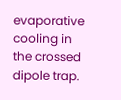evaporative cooling in the crossed dipole trap.